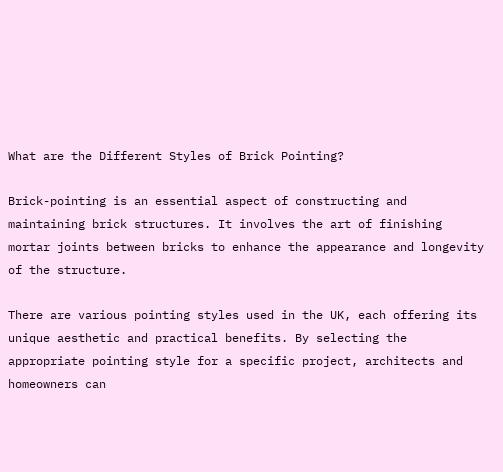What are the Different Styles of Brick Pointing?

Brick-pointing is an essential aspect of constructing and maintaining brick structures. It involves the art of finishing mortar joints between bricks to enhance the appearance and longevity of the structure.

There are various pointing styles used in the UK, each offering its unique aesthetic and practical benefits. By selecting the appropriate pointing style for a specific project, architects and homeowners can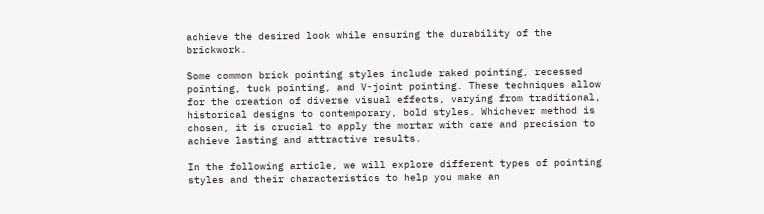achieve the desired look while ensuring the durability of the brickwork.

Some common brick pointing styles include raked pointing, recessed pointing, tuck pointing, and V-joint pointing. These techniques allow for the creation of diverse visual effects, varying from traditional, historical designs to contemporary, bold styles. Whichever method is chosen, it is crucial to apply the mortar with care and precision to achieve lasting and attractive results.

In the following article, we will explore different types of pointing styles and their characteristics to help you make an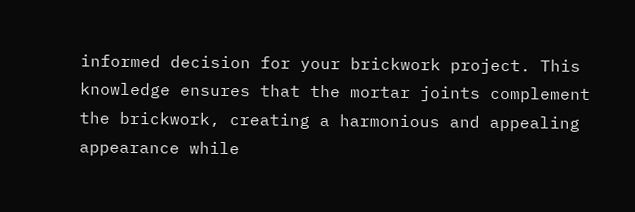informed decision for your brickwork project. This knowledge ensures that the mortar joints complement the brickwork, creating a harmonious and appealing appearance while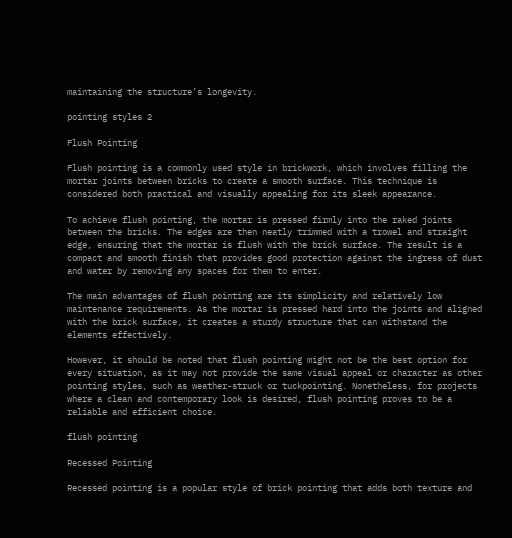maintaining the structure’s longevity.

pointing styles 2

Flush Pointing

Flush pointing is a commonly used style in brickwork, which involves filling the mortar joints between bricks to create a smooth surface. This technique is considered both practical and visually appealing for its sleek appearance.

To achieve flush pointing, the mortar is pressed firmly into the raked joints between the bricks. The edges are then neatly trimmed with a trowel and straight edge, ensuring that the mortar is flush with the brick surface. The result is a compact and smooth finish that provides good protection against the ingress of dust and water by removing any spaces for them to enter.

The main advantages of flush pointing are its simplicity and relatively low maintenance requirements. As the mortar is pressed hard into the joints and aligned with the brick surface, it creates a sturdy structure that can withstand the elements effectively.

However, it should be noted that flush pointing might not be the best option for every situation, as it may not provide the same visual appeal or character as other pointing styles, such as weather-struck or tuckpointing. Nonetheless, for projects where a clean and contemporary look is desired, flush pointing proves to be a reliable and efficient choice.

flush pointing

Recessed Pointing

Recessed pointing is a popular style of brick pointing that adds both texture and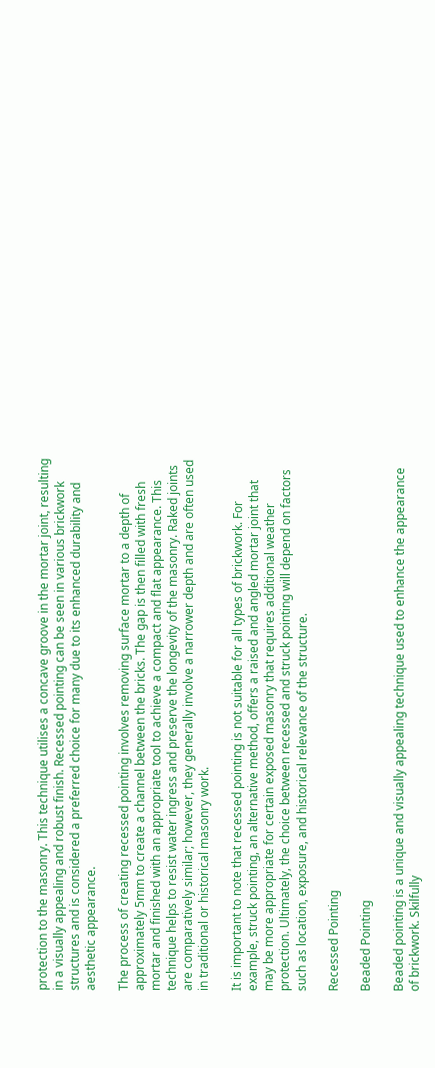protection to the masonry. This technique utilises a concave groove in the mortar joint, resulting in a visually appealing and robust finish. Recessed pointing can be seen in various brickwork structures and is considered a preferred choice for many due to its enhanced durability and aesthetic appearance.

The process of creating recessed pointing involves removing surface mortar to a depth of approximately 5mm to create a channel between the bricks. The gap is then filled with fresh mortar and finished with an appropriate tool to achieve a compact and flat appearance. This technique helps to resist water ingress and preserve the longevity of the masonry. Raked joints are comparatively similar; however, they generally involve a narrower depth and are often used in traditional or historical masonry work.

It is important to note that recessed pointing is not suitable for all types of brickwork. For example, struck pointing, an alternative method, offers a raised and angled mortar joint that may be more appropriate for certain exposed masonry that requires additional weather protection. Ultimately, the choice between recessed and struck pointing will depend on factors such as location, exposure, and historical relevance of the structure.

Recessed Pointing

Beaded Pointing

Beaded pointing is a unique and visually appealing technique used to enhance the appearance of brickwork. Skilfully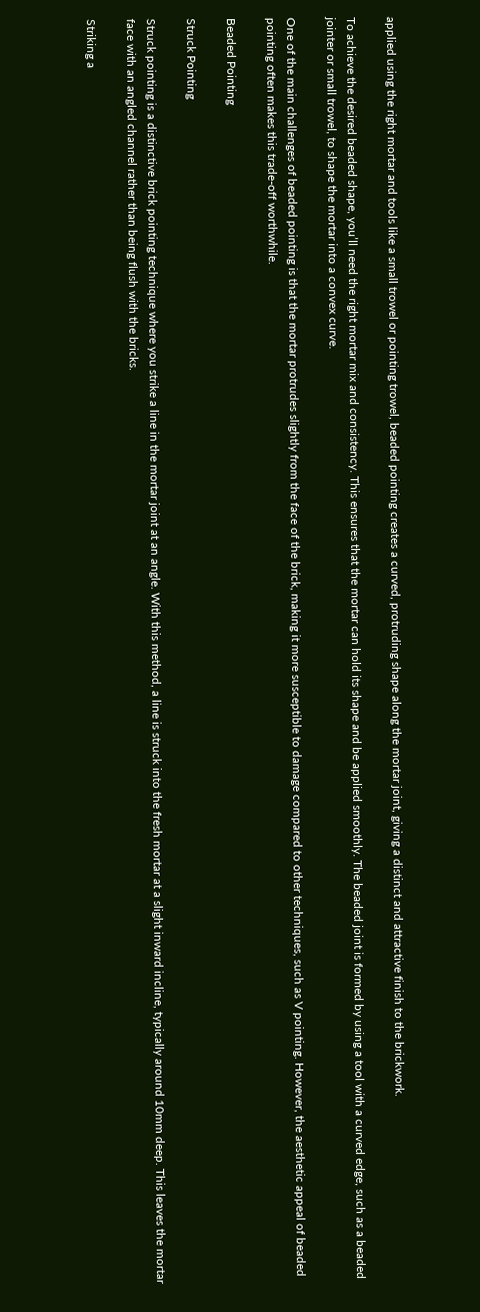applied using the right mortar and tools like a small trowel or pointing trowel, beaded pointing creates a curved, protruding shape along the mortar joint, giving a distinct and attractive finish to the brickwork.

To achieve the desired beaded shape, you’ll need the right mortar mix and consistency. This ensures that the mortar can hold its shape and be applied smoothly. The beaded joint is formed by using a tool with a curved edge, such as a beaded jointer or small trowel, to shape the mortar into a convex curve.

One of the main challenges of beaded pointing is that the mortar protrudes slightly from the face of the brick, making it more susceptible to damage compared to other techniques, such as V pointing. However, the aesthetic appeal of beaded pointing often makes this trade-off worthwhile.

Beaded Pointing

Struck Pointing

Struck pointing is a distinctive brick pointing technique where you strike a line in the mortar joint at an angle. With this method, a line is struck into the fresh mortar at a slight inward incline, typically around 10mm deep. This leaves the mortar face with an angled channel rather than being flush with the bricks.

Striking a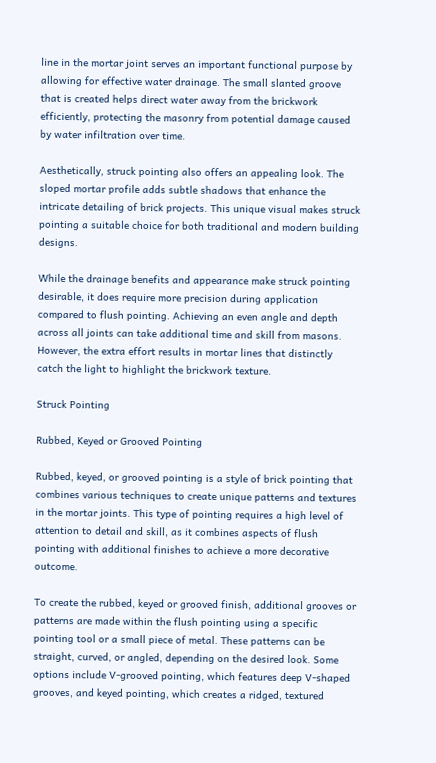line in the mortar joint serves an important functional purpose by allowing for effective water drainage. The small slanted groove that is created helps direct water away from the brickwork efficiently, protecting the masonry from potential damage caused by water infiltration over time.

Aesthetically, struck pointing also offers an appealing look. The sloped mortar profile adds subtle shadows that enhance the intricate detailing of brick projects. This unique visual makes struck pointing a suitable choice for both traditional and modern building designs.

While the drainage benefits and appearance make struck pointing desirable, it does require more precision during application compared to flush pointing. Achieving an even angle and depth across all joints can take additional time and skill from masons. However, the extra effort results in mortar lines that distinctly catch the light to highlight the brickwork texture.

Struck Pointing

Rubbed, Keyed or Grooved Pointing

Rubbed, keyed, or grooved pointing is a style of brick pointing that combines various techniques to create unique patterns and textures in the mortar joints. This type of pointing requires a high level of attention to detail and skill, as it combines aspects of flush pointing with additional finishes to achieve a more decorative outcome.

To create the rubbed, keyed or grooved finish, additional grooves or patterns are made within the flush pointing using a specific pointing tool or a small piece of metal. These patterns can be straight, curved, or angled, depending on the desired look. Some options include V-grooved pointing, which features deep V-shaped grooves, and keyed pointing, which creates a ridged, textured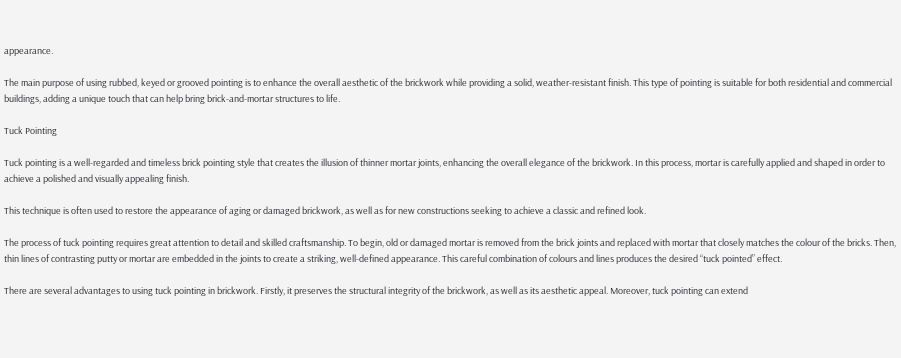appearance.

The main purpose of using rubbed, keyed or grooved pointing is to enhance the overall aesthetic of the brickwork while providing a solid, weather-resistant finish. This type of pointing is suitable for both residential and commercial buildings, adding a unique touch that can help bring brick-and-mortar structures to life.

Tuck Pointing

Tuck pointing is a well-regarded and timeless brick pointing style that creates the illusion of thinner mortar joints, enhancing the overall elegance of the brickwork. In this process, mortar is carefully applied and shaped in order to achieve a polished and visually appealing finish.

This technique is often used to restore the appearance of aging or damaged brickwork, as well as for new constructions seeking to achieve a classic and refined look.

The process of tuck pointing requires great attention to detail and skilled craftsmanship. To begin, old or damaged mortar is removed from the brick joints and replaced with mortar that closely matches the colour of the bricks. Then, thin lines of contrasting putty or mortar are embedded in the joints to create a striking, well-defined appearance. This careful combination of colours and lines produces the desired “tuck pointed” effect.

There are several advantages to using tuck pointing in brickwork. Firstly, it preserves the structural integrity of the brickwork, as well as its aesthetic appeal. Moreover, tuck pointing can extend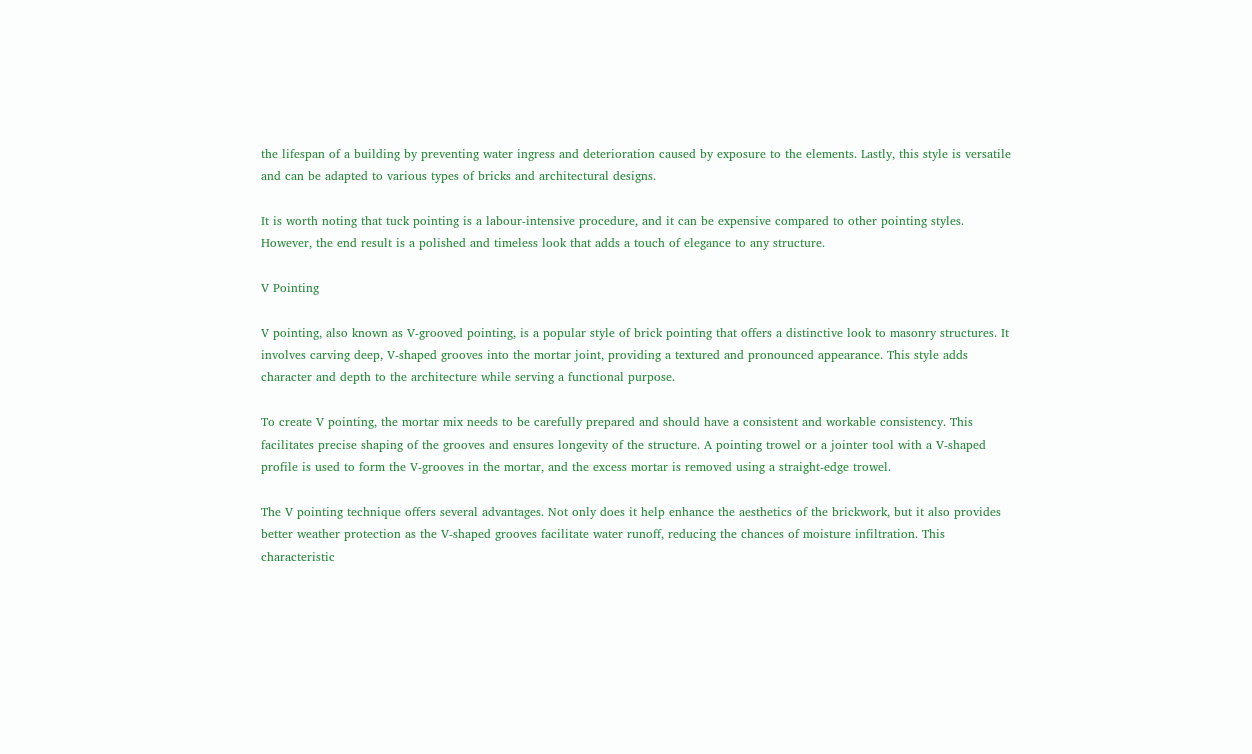the lifespan of a building by preventing water ingress and deterioration caused by exposure to the elements. Lastly, this style is versatile and can be adapted to various types of bricks and architectural designs.

It is worth noting that tuck pointing is a labour-intensive procedure, and it can be expensive compared to other pointing styles. However, the end result is a polished and timeless look that adds a touch of elegance to any structure.

V Pointing

V pointing, also known as V-grooved pointing, is a popular style of brick pointing that offers a distinctive look to masonry structures. It involves carving deep, V-shaped grooves into the mortar joint, providing a textured and pronounced appearance. This style adds character and depth to the architecture while serving a functional purpose.

To create V pointing, the mortar mix needs to be carefully prepared and should have a consistent and workable consistency. This facilitates precise shaping of the grooves and ensures longevity of the structure. A pointing trowel or a jointer tool with a V-shaped profile is used to form the V-grooves in the mortar, and the excess mortar is removed using a straight-edge trowel.

The V pointing technique offers several advantages. Not only does it help enhance the aesthetics of the brickwork, but it also provides better weather protection as the V-shaped grooves facilitate water runoff, reducing the chances of moisture infiltration. This characteristic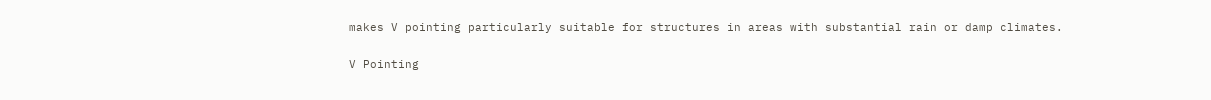makes V pointing particularly suitable for structures in areas with substantial rain or damp climates.

V Pointing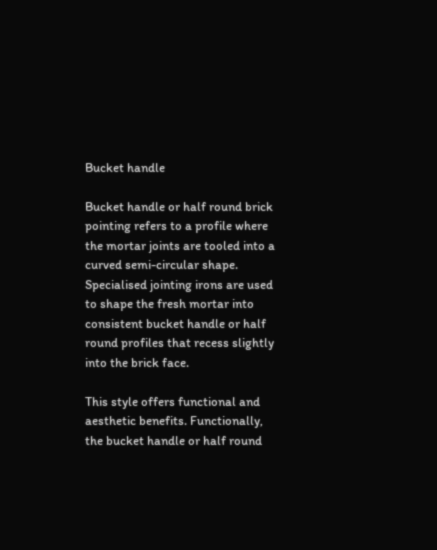Bucket handle

Bucket handle or half round brick pointing refers to a profile where the mortar joints are tooled into a curved semi-circular shape. Specialised jointing irons are used to shape the fresh mortar into consistent bucket handle or half round profiles that recess slightly into the brick face.

This style offers functional and aesthetic benefits. Functionally, the bucket handle or half round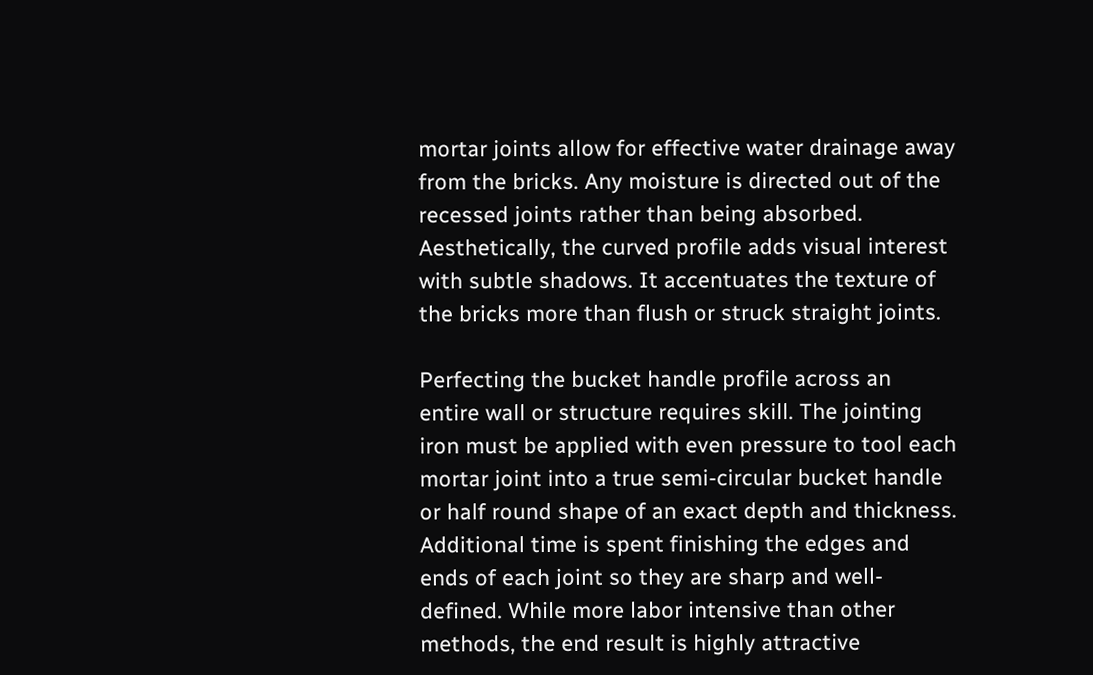mortar joints allow for effective water drainage away from the bricks. Any moisture is directed out of the recessed joints rather than being absorbed. Aesthetically, the curved profile adds visual interest with subtle shadows. It accentuates the texture of the bricks more than flush or struck straight joints.

Perfecting the bucket handle profile across an entire wall or structure requires skill. The jointing iron must be applied with even pressure to tool each mortar joint into a true semi-circular bucket handle or half round shape of an exact depth and thickness. Additional time is spent finishing the edges and ends of each joint so they are sharp and well-defined. While more labor intensive than other methods, the end result is highly attractive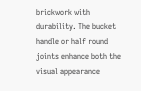brickwork with durability. The bucket handle or half round joints enhance both the visual appearance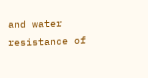and water resistance of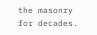the masonry for decades.